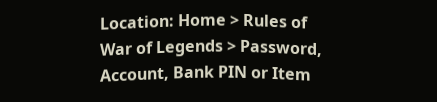Location: Home > Rules of War of Legends > Password, Account, Bank PIN or Item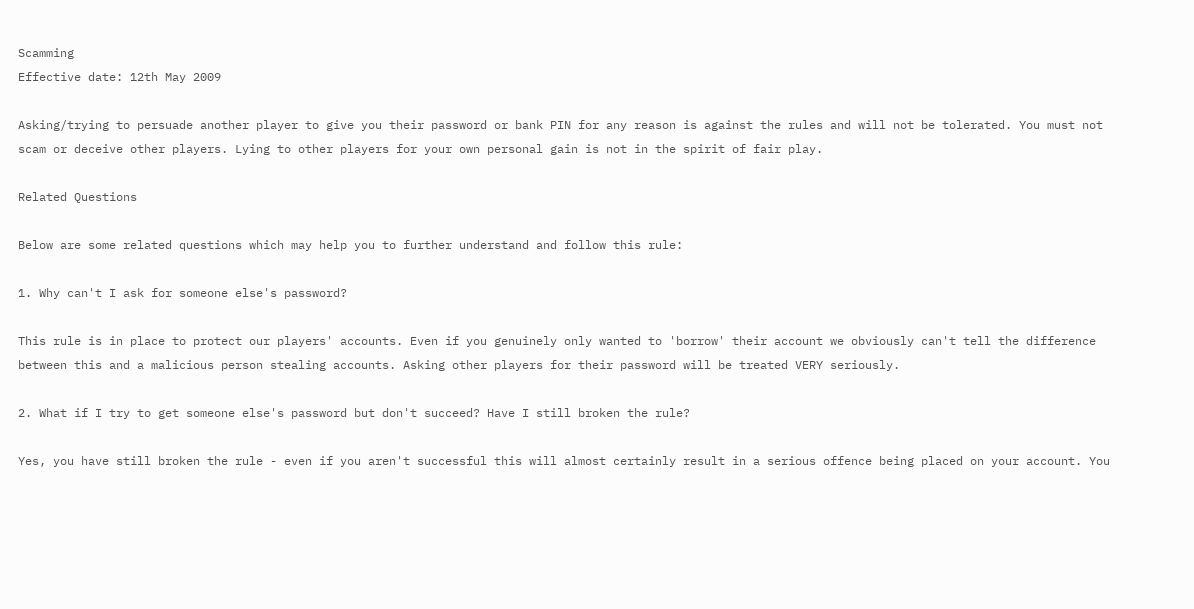Scamming
Effective date: 12th May 2009

Asking/trying to persuade another player to give you their password or bank PIN for any reason is against the rules and will not be tolerated. You must not scam or deceive other players. Lying to other players for your own personal gain is not in the spirit of fair play.

Related Questions

Below are some related questions which may help you to further understand and follow this rule:

1. Why can't I ask for someone else's password?

This rule is in place to protect our players' accounts. Even if you genuinely only wanted to 'borrow' their account we obviously can't tell the difference between this and a malicious person stealing accounts. Asking other players for their password will be treated VERY seriously.

2. What if I try to get someone else's password but don't succeed? Have I still broken the rule?

Yes, you have still broken the rule - even if you aren't successful this will almost certainly result in a serious offence being placed on your account. You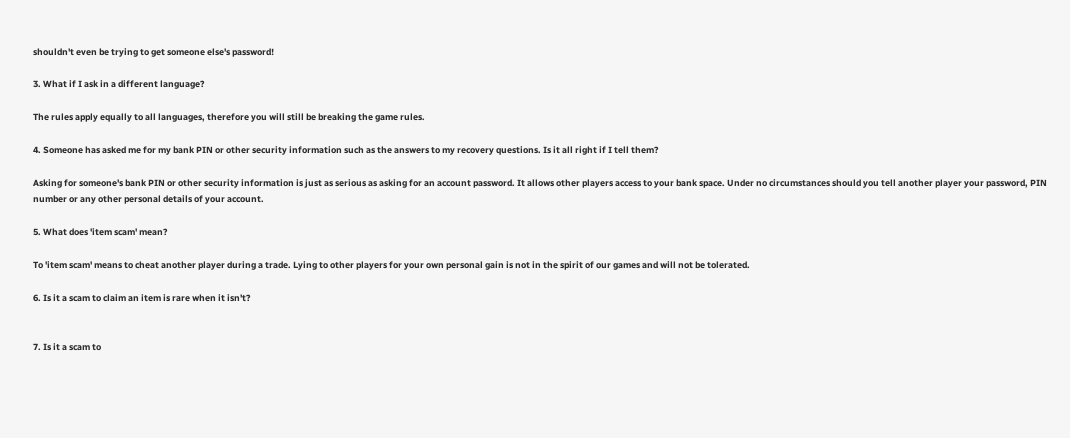shouldn't even be trying to get someone else's password!

3. What if I ask in a different language?

The rules apply equally to all languages, therefore you will still be breaking the game rules.

4. Someone has asked me for my bank PIN or other security information such as the answers to my recovery questions. Is it all right if I tell them?

Asking for someone's bank PIN or other security information is just as serious as asking for an account password. It allows other players access to your bank space. Under no circumstances should you tell another player your password, PIN number or any other personal details of your account.

5. What does 'item scam' mean?

To 'item scam' means to cheat another player during a trade. Lying to other players for your own personal gain is not in the spirit of our games and will not be tolerated.

6. Is it a scam to claim an item is rare when it isn't?


7. Is it a scam to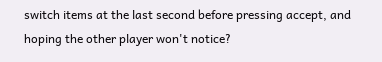switch items at the last second before pressing accept, and hoping the other player won't notice?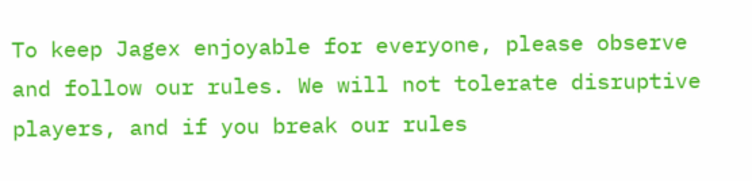To keep Jagex enjoyable for everyone, please observe and follow our rules. We will not tolerate disruptive players, and if you break our rules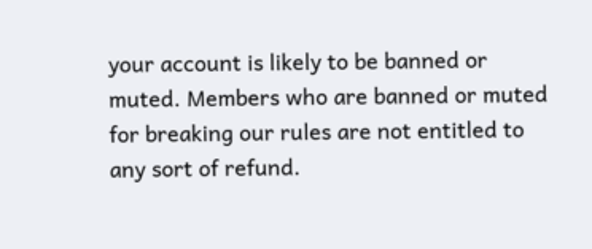your account is likely to be banned or muted. Members who are banned or muted for breaking our rules are not entitled to any sort of refund.